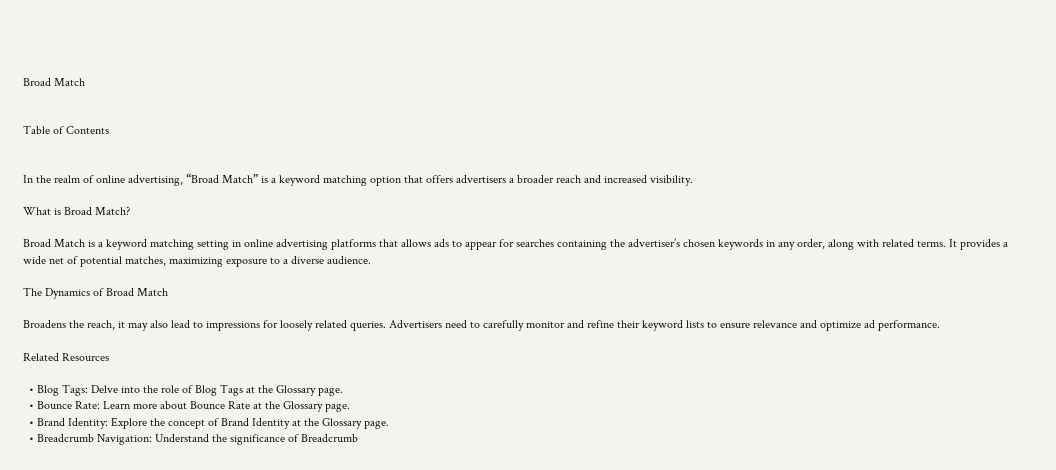Broad Match


Table of Contents


In the realm of online advertising, “Broad Match” is a keyword matching option that offers advertisers a broader reach and increased visibility.

What is Broad Match?

Broad Match is a keyword matching setting in online advertising platforms that allows ads to appear for searches containing the advertiser’s chosen keywords in any order, along with related terms. It provides a wide net of potential matches, maximizing exposure to a diverse audience.

The Dynamics of Broad Match

Broadens the reach, it may also lead to impressions for loosely related queries. Advertisers need to carefully monitor and refine their keyword lists to ensure relevance and optimize ad performance.

Related Resources

  • Blog Tags: Delve into the role of Blog Tags at the Glossary page.
  • Bounce Rate: Learn more about Bounce Rate at the Glossary page.
  • Brand Identity: Explore the concept of Brand Identity at the Glossary page.
  • Breadcrumb Navigation: Understand the significance of Breadcrumb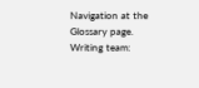Navigation at the Glossary page.
Writing team: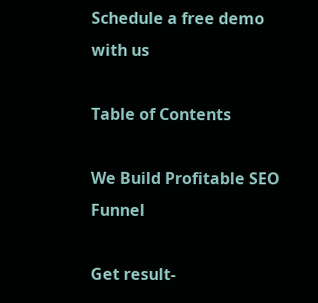Schedule a free demo
with us

Table of Contents

We Build Profitable SEO Funnel

Get result-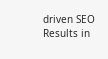driven SEO Results in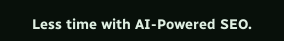Less time with AI-Powered SEO.